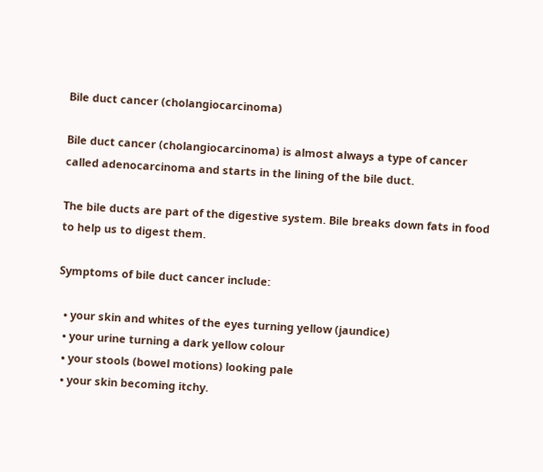Bile duct cancer (cholangiocarcinoma)

Bile duct cancer (cholangiocarcinoma) is almost always a type of cancer called adenocarcinoma and starts in the lining of the bile duct.

The bile ducts are part of the digestive system. Bile breaks down fats in food to help us to digest them.

Symptoms of bile duct cancer include:

  • your skin and whites of the eyes turning yellow (jaundice)
  • your urine turning a dark yellow colour
  • your stools (bowel motions) looking pale
  • your skin becoming itchy.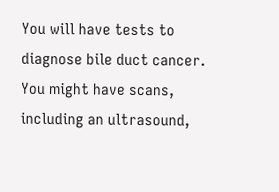You will have tests to diagnose bile duct cancer. You might have scans, including an ultrasound,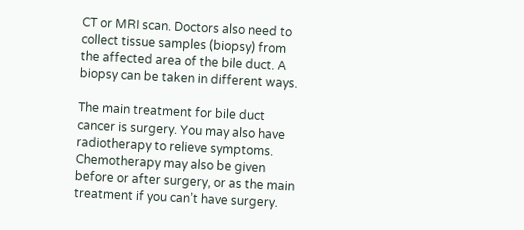CT or MRI scan. Doctors also need to collect tissue samples (biopsy) from the affected area of the bile duct. A biopsy can be taken in different ways.

The main treatment for bile duct cancer is surgery. You may also have radiotherapy to relieve symptoms. Chemotherapy may also be given before or after surgery, or as the main treatment if you can’t have surgery.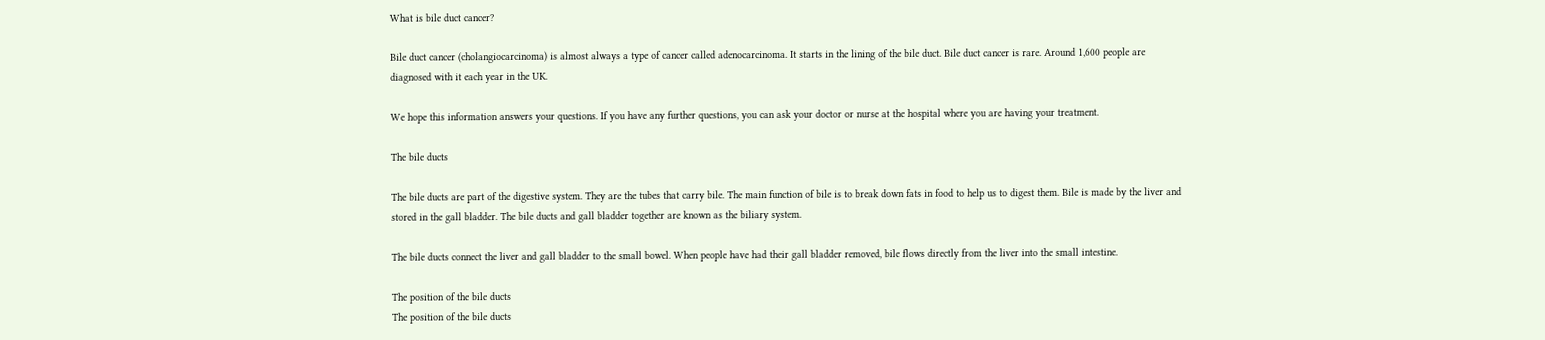What is bile duct cancer?

Bile duct cancer (cholangiocarcinoma) is almost always a type of cancer called adenocarcinoma. It starts in the lining of the bile duct. Bile duct cancer is rare. Around 1,600 people are diagnosed with it each year in the UK.

We hope this information answers your questions. If you have any further questions, you can ask your doctor or nurse at the hospital where you are having your treatment.

The bile ducts

The bile ducts are part of the digestive system. They are the tubes that carry bile. The main function of bile is to break down fats in food to help us to digest them. Bile is made by the liver and stored in the gall bladder. The bile ducts and gall bladder together are known as the biliary system.

The bile ducts connect the liver and gall bladder to the small bowel. When people have had their gall bladder removed, bile flows directly from the liver into the small intestine.

The position of the bile ducts
The position of the bile ducts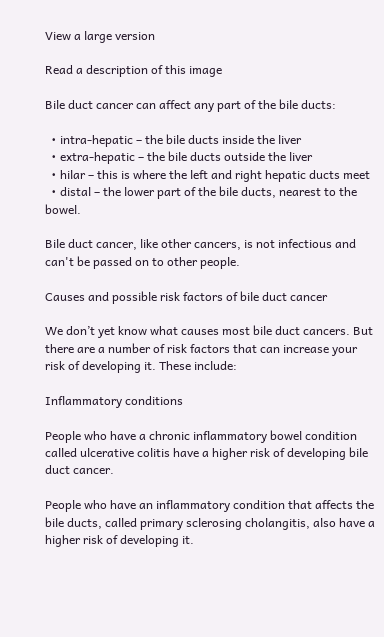View a large version

Read a description of this image

Bile duct cancer can affect any part of the bile ducts:

  • intra-hepatic – the bile ducts inside the liver
  • extra-hepatic – the bile ducts outside the liver
  • hilar – this is where the left and right hepatic ducts meet
  • distal – the lower part of the bile ducts, nearest to the bowel.

Bile duct cancer, like other cancers, is not infectious and can't be passed on to other people.

Causes and possible risk factors of bile duct cancer

We don’t yet know what causes most bile duct cancers. But there are a number of risk factors that can increase your risk of developing it. These include:

Inflammatory conditions

People who have a chronic inflammatory bowel condition called ulcerative colitis have a higher risk of developing bile duct cancer.

People who have an inflammatory condition that affects the bile ducts, called primary sclerosing cholangitis, also have a higher risk of developing it.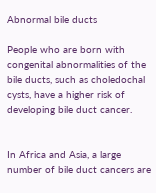Abnormal bile ducts

People who are born with congenital abnormalities of the bile ducts, such as choledochal cysts, have a higher risk of developing bile duct cancer.


In Africa and Asia, a large number of bile duct cancers are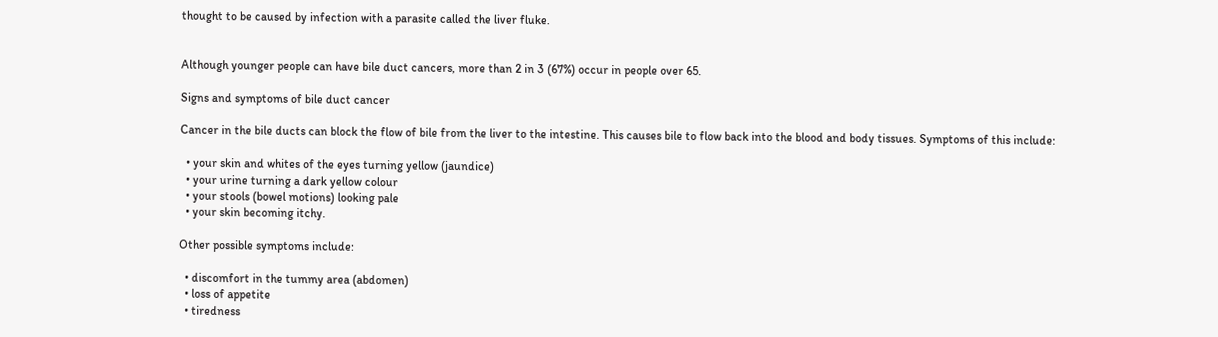thought to be caused by infection with a parasite called the liver fluke.


Although younger people can have bile duct cancers, more than 2 in 3 (67%) occur in people over 65.

Signs and symptoms of bile duct cancer

Cancer in the bile ducts can block the flow of bile from the liver to the intestine. This causes bile to flow back into the blood and body tissues. Symptoms of this include:

  • your skin and whites of the eyes turning yellow (jaundice)
  • your urine turning a dark yellow colour
  • your stools (bowel motions) looking pale
  • your skin becoming itchy.

Other possible symptoms include:

  • discomfort in the tummy area (abdomen)
  • loss of appetite
  • tiredness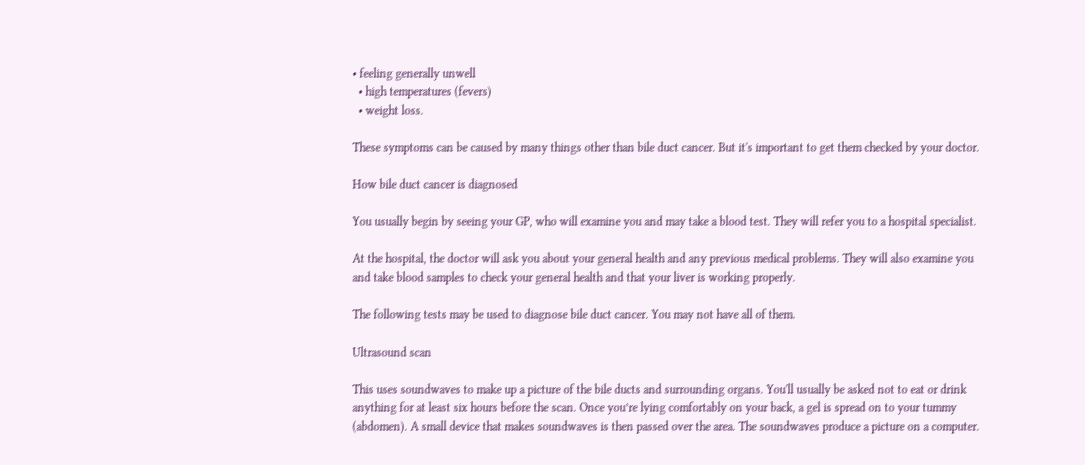• feeling generally unwell
  • high temperatures (fevers)
  • weight loss.

These symptoms can be caused by many things other than bile duct cancer. But it's important to get them checked by your doctor.

How bile duct cancer is diagnosed

You usually begin by seeing your GP, who will examine you and may take a blood test. They will refer you to a hospital specialist.

At the hospital, the doctor will ask you about your general health and any previous medical problems. They will also examine you and take blood samples to check your general health and that your liver is working properly.

The following tests may be used to diagnose bile duct cancer. You may not have all of them.

Ultrasound scan

This uses soundwaves to make up a picture of the bile ducts and surrounding organs. You'll usually be asked not to eat or drink anything for at least six hours before the scan. Once you’re lying comfortably on your back, a gel is spread on to your tummy (abdomen). A small device that makes soundwaves is then passed over the area. The soundwaves produce a picture on a computer.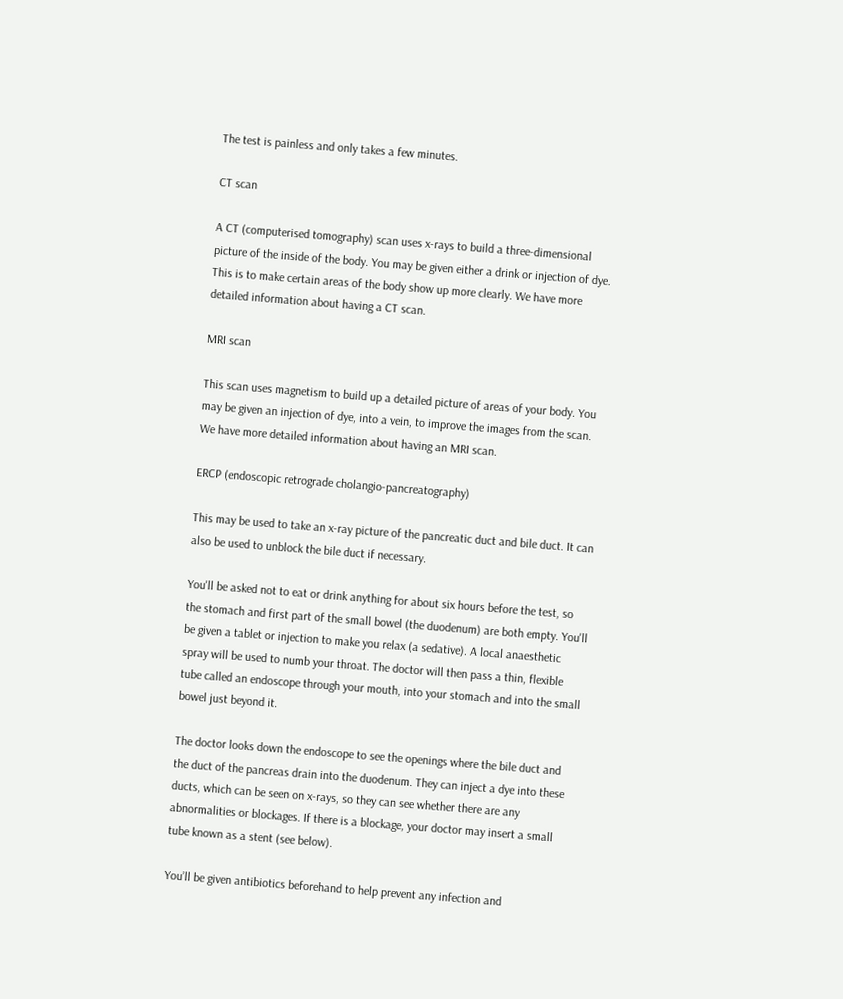The test is painless and only takes a few minutes.

CT scan

A CT (computerised tomography) scan uses x-rays to build a three-dimensional picture of the inside of the body. You may be given either a drink or injection of dye. This is to make certain areas of the body show up more clearly. We have more detailed information about having a CT scan.

MRI scan

This scan uses magnetism to build up a detailed picture of areas of your body. You may be given an injection of dye, into a vein, to improve the images from the scan. We have more detailed information about having an MRI scan.

ERCP (endoscopic retrograde cholangio-pancreatography)

This may be used to take an x-ray picture of the pancreatic duct and bile duct. It can also be used to unblock the bile duct if necessary.

You'll be asked not to eat or drink anything for about six hours before the test, so the stomach and first part of the small bowel (the duodenum) are both empty. You'll be given a tablet or injection to make you relax (a sedative). A local anaesthetic spray will be used to numb your throat. The doctor will then pass a thin, flexible tube called an endoscope through your mouth, into your stomach and into the small bowel just beyond it.

The doctor looks down the endoscope to see the openings where the bile duct and the duct of the pancreas drain into the duodenum. They can inject a dye into these ducts, which can be seen on x-rays, so they can see whether there are any abnormalities or blockages. If there is a blockage, your doctor may insert a small tube known as a stent (see below).

You’ll be given antibiotics beforehand to help prevent any infection and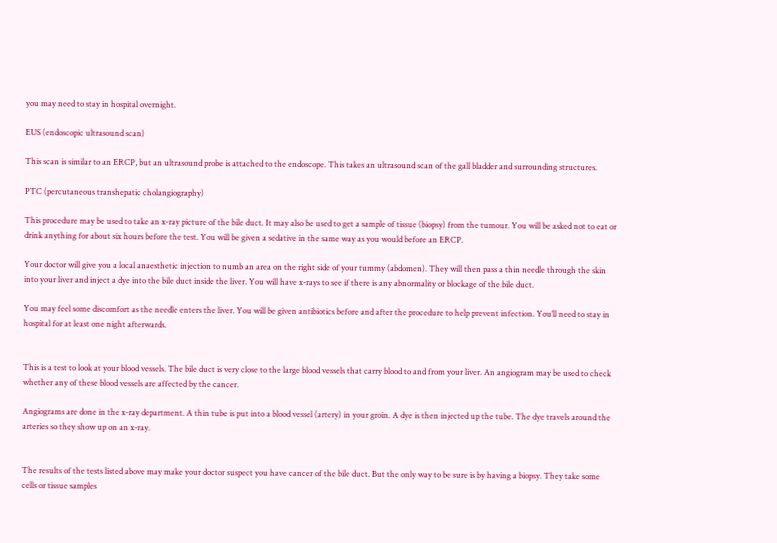you may need to stay in hospital overnight.

EUS (endoscopic ultrasound scan)

This scan is similar to an ERCP, but an ultrasound probe is attached to the endoscope. This takes an ultrasound scan of the gall bladder and surrounding structures.

PTC (percutaneous transhepatic cholangiography)

This procedure may be used to take an x-ray picture of the bile duct. It may also be used to get a sample of tissue (biopsy) from the tumour. You will be asked not to eat or drink anything for about six hours before the test. You will be given a sedative in the same way as you would before an ERCP.

Your doctor will give you a local anaesthetic injection to numb an area on the right side of your tummy (abdomen). They will then pass a thin needle through the skin into your liver and inject a dye into the bile duct inside the liver. You will have x-rays to see if there is any abnormality or blockage of the bile duct.

You may feel some discomfort as the needle enters the liver. You will be given antibiotics before and after the procedure to help prevent infection. You’ll need to stay in hospital for at least one night afterwards.


This is a test to look at your blood vessels. The bile duct is very close to the large blood vessels that carry blood to and from your liver. An angiogram may be used to check whether any of these blood vessels are affected by the cancer.

Angiograms are done in the x-ray department. A thin tube is put into a blood vessel (artery) in your groin. A dye is then injected up the tube. The dye travels around the arteries so they show up on an x-ray.


The results of the tests listed above may make your doctor suspect you have cancer of the bile duct. But the only way to be sure is by having a biopsy. They take some cells or tissue samples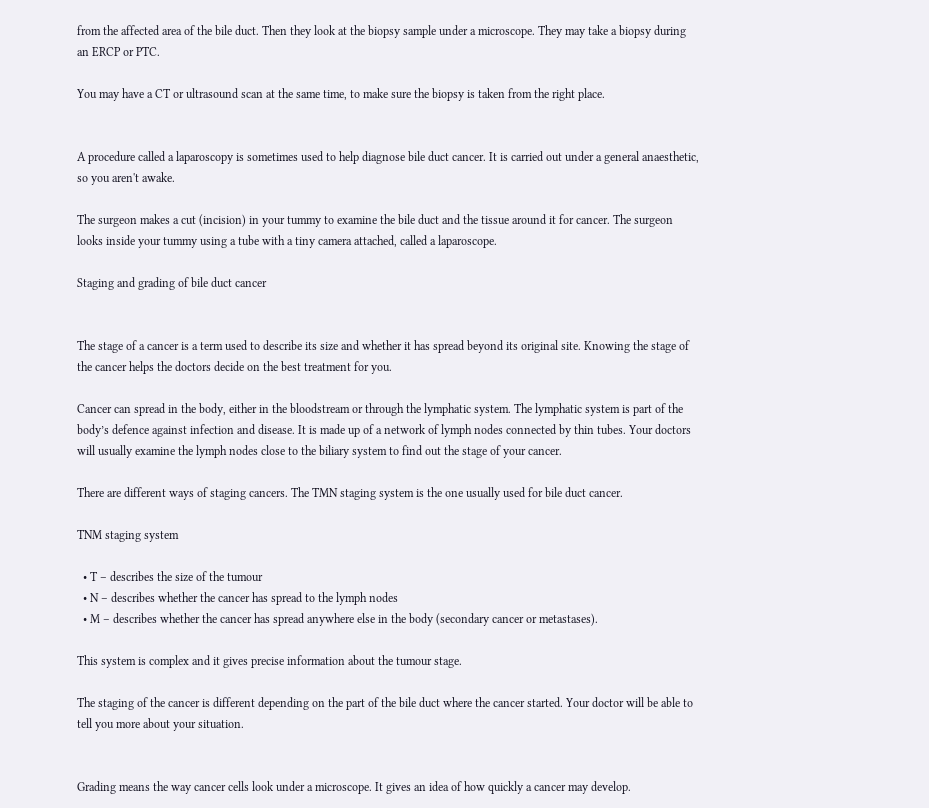from the affected area of the bile duct. Then they look at the biopsy sample under a microscope. They may take a biopsy during an ERCP or PTC.

You may have a CT or ultrasound scan at the same time, to make sure the biopsy is taken from the right place.


A procedure called a laparoscopy is sometimes used to help diagnose bile duct cancer. It is carried out under a general anaesthetic, so you aren't awake.

The surgeon makes a cut (incision) in your tummy to examine the bile duct and the tissue around it for cancer. The surgeon looks inside your tummy using a tube with a tiny camera attached, called a laparoscope.

Staging and grading of bile duct cancer


The stage of a cancer is a term used to describe its size and whether it has spread beyond its original site. Knowing the stage of the cancer helps the doctors decide on the best treatment for you.

Cancer can spread in the body, either in the bloodstream or through the lymphatic system. The lymphatic system is part of the body’s defence against infection and disease. It is made up of a network of lymph nodes connected by thin tubes. Your doctors will usually examine the lymph nodes close to the biliary system to find out the stage of your cancer.

There are different ways of staging cancers. The TMN staging system is the one usually used for bile duct cancer.

TNM staging system

  • T – describes the size of the tumour
  • N – describes whether the cancer has spread to the lymph nodes
  • M – describes whether the cancer has spread anywhere else in the body (secondary cancer or metastases).

This system is complex and it gives precise information about the tumour stage.

The staging of the cancer is different depending on the part of the bile duct where the cancer started. Your doctor will be able to tell you more about your situation.


Grading means the way cancer cells look under a microscope. It gives an idea of how quickly a cancer may develop.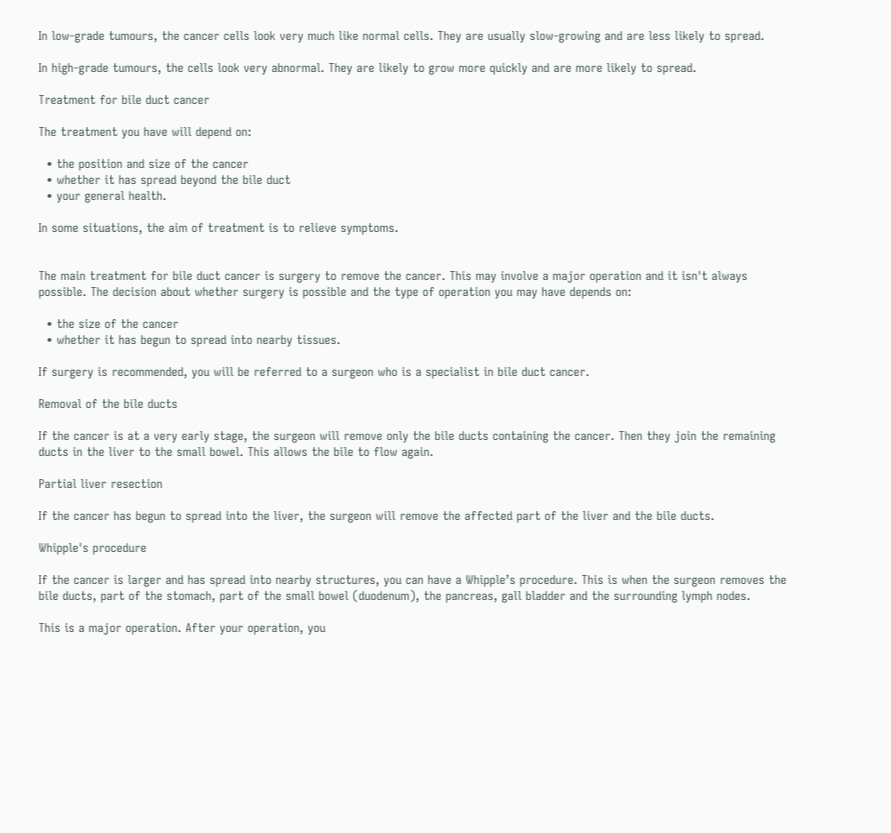In low-grade tumours, the cancer cells look very much like normal cells. They are usually slow-growing and are less likely to spread.

In high-grade tumours, the cells look very abnormal. They are likely to grow more quickly and are more likely to spread.

Treatment for bile duct cancer

The treatment you have will depend on:

  • the position and size of the cancer
  • whether it has spread beyond the bile duct
  • your general health.

In some situations, the aim of treatment is to relieve symptoms.


The main treatment for bile duct cancer is surgery to remove the cancer. This may involve a major operation and it isn't always possible. The decision about whether surgery is possible and the type of operation you may have depends on:

  • the size of the cancer
  • whether it has begun to spread into nearby tissues.

If surgery is recommended, you will be referred to a surgeon who is a specialist in bile duct cancer.

Removal of the bile ducts

If the cancer is at a very early stage, the surgeon will remove only the bile ducts containing the cancer. Then they join the remaining ducts in the liver to the small bowel. This allows the bile to flow again.

Partial liver resection

If the cancer has begun to spread into the liver, the surgeon will remove the affected part of the liver and the bile ducts.

Whipple's procedure

If the cancer is larger and has spread into nearby structures, you can have a Whipple’s procedure. This is when the surgeon removes the bile ducts, part of the stomach, part of the small bowel (duodenum), the pancreas, gall bladder and the surrounding lymph nodes.

This is a major operation. After your operation, you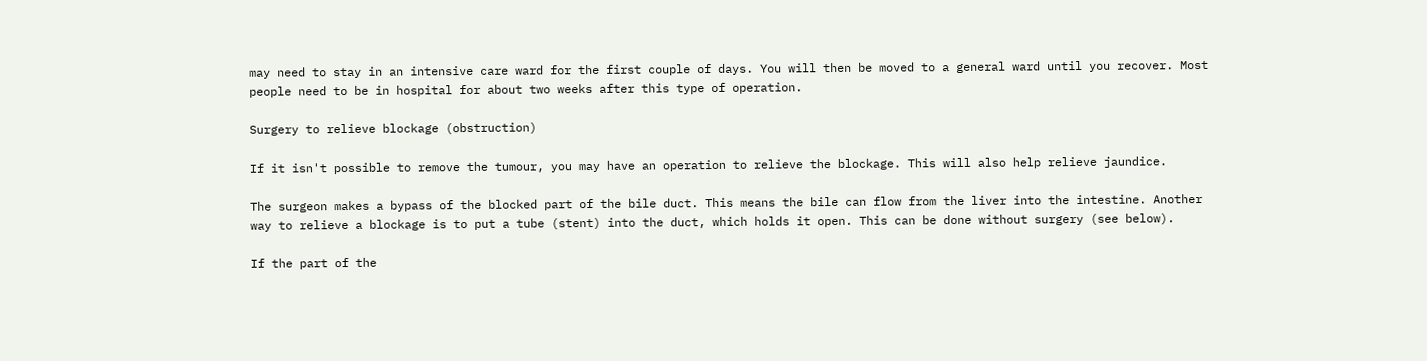may need to stay in an intensive care ward for the first couple of days. You will then be moved to a general ward until you recover. Most people need to be in hospital for about two weeks after this type of operation.

Surgery to relieve blockage (obstruction)

If it isn't possible to remove the tumour, you may have an operation to relieve the blockage. This will also help relieve jaundice.

The surgeon makes a bypass of the blocked part of the bile duct. This means the bile can flow from the liver into the intestine. Another way to relieve a blockage is to put a tube (stent) into the duct, which holds it open. This can be done without surgery (see below).

If the part of the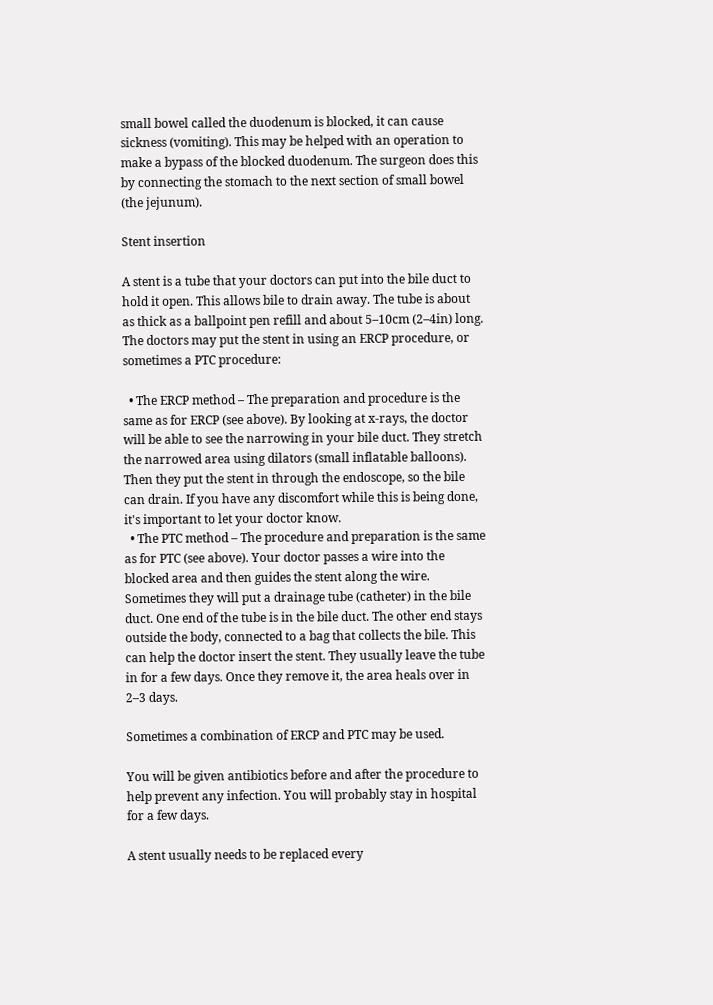small bowel called the duodenum is blocked, it can cause sickness (vomiting). This may be helped with an operation to make a bypass of the blocked duodenum. The surgeon does this by connecting the stomach to the next section of small bowel (the jejunum).

Stent insertion

A stent is a tube that your doctors can put into the bile duct to hold it open. This allows bile to drain away. The tube is about as thick as a ballpoint pen refill and about 5–10cm (2–4in) long. The doctors may put the stent in using an ERCP procedure, or sometimes a PTC procedure:

  • The ERCP method – The preparation and procedure is the same as for ERCP (see above). By looking at x-rays, the doctor will be able to see the narrowing in your bile duct. They stretch the narrowed area using dilators (small inflatable balloons). Then they put the stent in through the endoscope, so the bile can drain. If you have any discomfort while this is being done, it's important to let your doctor know.
  • The PTC method – The procedure and preparation is the same as for PTC (see above). Your doctor passes a wire into the blocked area and then guides the stent along the wire. Sometimes they will put a drainage tube (catheter) in the bile duct. One end of the tube is in the bile duct. The other end stays outside the body, connected to a bag that collects the bile. This can help the doctor insert the stent. They usually leave the tube in for a few days. Once they remove it, the area heals over in 2–3 days.

Sometimes a combination of ERCP and PTC may be used.

You will be given antibiotics before and after the procedure to help prevent any infection. You will probably stay in hospital for a few days.

A stent usually needs to be replaced every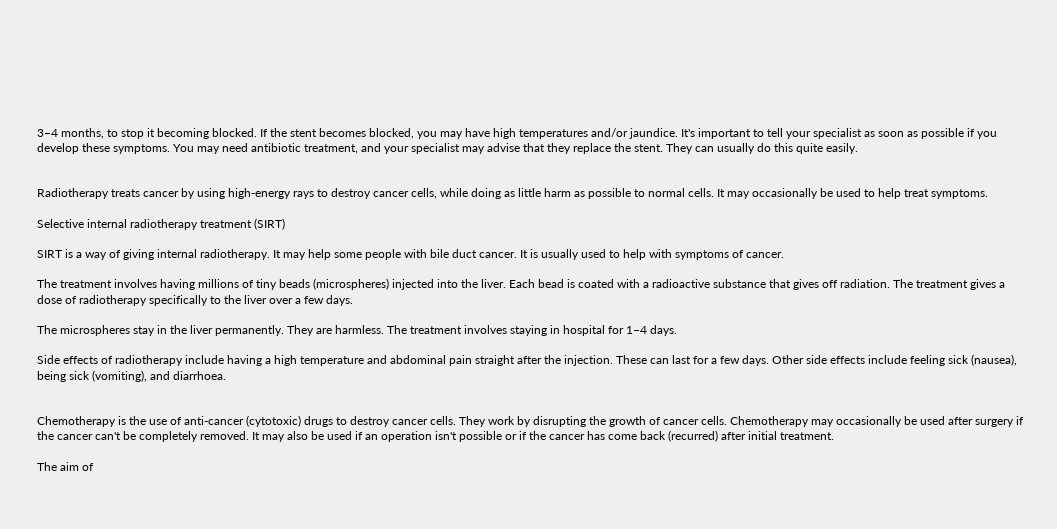3–4 months, to stop it becoming blocked. If the stent becomes blocked, you may have high temperatures and/or jaundice. It's important to tell your specialist as soon as possible if you develop these symptoms. You may need antibiotic treatment, and your specialist may advise that they replace the stent. They can usually do this quite easily.


Radiotherapy treats cancer by using high-energy rays to destroy cancer cells, while doing as little harm as possible to normal cells. It may occasionally be used to help treat symptoms.

Selective internal radiotherapy treatment (SIRT)

SIRT is a way of giving internal radiotherapy. It may help some people with bile duct cancer. It is usually used to help with symptoms of cancer.

The treatment involves having millions of tiny beads (microspheres) injected into the liver. Each bead is coated with a radioactive substance that gives off radiation. The treatment gives a dose of radiotherapy specifically to the liver over a few days.

The microspheres stay in the liver permanently. They are harmless. The treatment involves staying in hospital for 1–4 days.

Side effects of radiotherapy include having a high temperature and abdominal pain straight after the injection. These can last for a few days. Other side effects include feeling sick (nausea), being sick (vomiting), and diarrhoea.


Chemotherapy is the use of anti-cancer (cytotoxic) drugs to destroy cancer cells. They work by disrupting the growth of cancer cells. Chemotherapy may occasionally be used after surgery if the cancer can't be completely removed. It may also be used if an operation isn't possible or if the cancer has come back (recurred) after initial treatment.

The aim of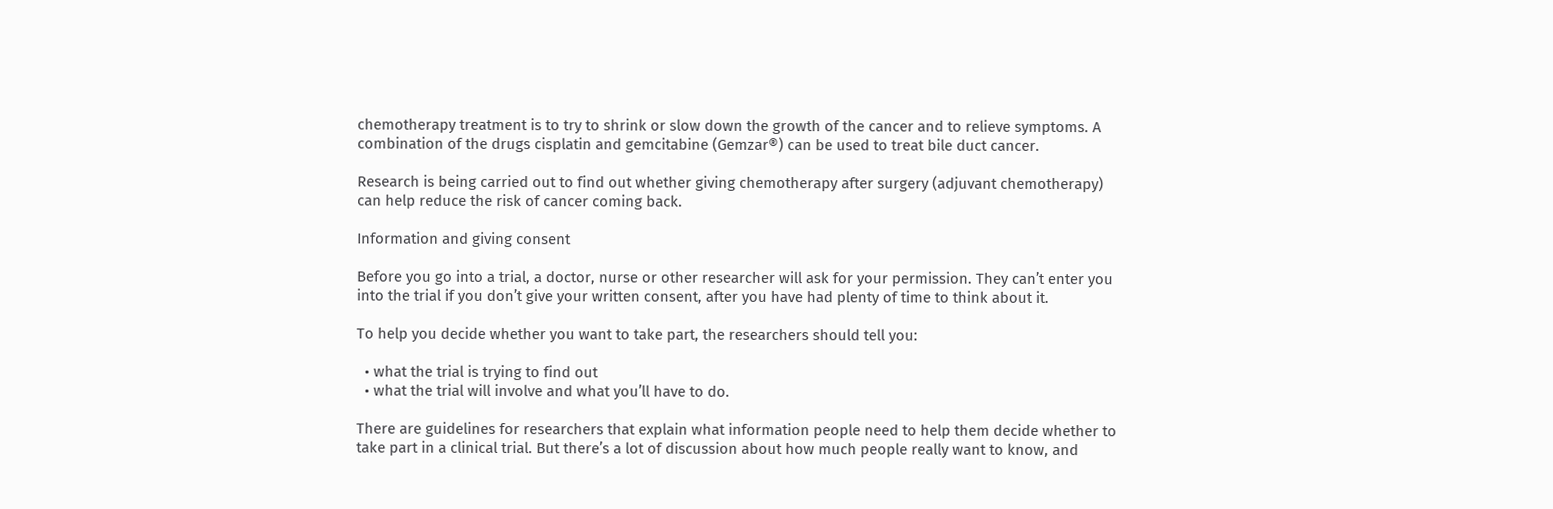chemotherapy treatment is to try to shrink or slow down the growth of the cancer and to relieve symptoms. A combination of the drugs cisplatin and gemcitabine (Gemzar®) can be used to treat bile duct cancer.

Research is being carried out to find out whether giving chemotherapy after surgery (adjuvant chemotherapy) can help reduce the risk of cancer coming back.

Information and giving consent

Before you go into a trial, a doctor, nurse or other researcher will ask for your permission. They can’t enter you into the trial if you don’t give your written consent, after you have had plenty of time to think about it.

To help you decide whether you want to take part, the researchers should tell you:

  • what the trial is trying to find out
  • what the trial will involve and what you’ll have to do.

There are guidelines for researchers that explain what information people need to help them decide whether to take part in a clinical trial. But there’s a lot of discussion about how much people really want to know, and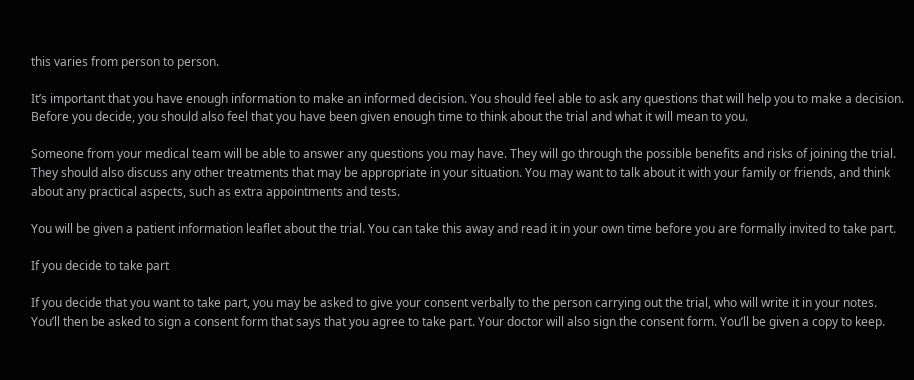this varies from person to person.

It’s important that you have enough information to make an informed decision. You should feel able to ask any questions that will help you to make a decision. Before you decide, you should also feel that you have been given enough time to think about the trial and what it will mean to you.

Someone from your medical team will be able to answer any questions you may have. They will go through the possible benefits and risks of joining the trial. They should also discuss any other treatments that may be appropriate in your situation. You may want to talk about it with your family or friends, and think about any practical aspects, such as extra appointments and tests.

You will be given a patient information leaflet about the trial. You can take this away and read it in your own time before you are formally invited to take part.

If you decide to take part

If you decide that you want to take part, you may be asked to give your consent verbally to the person carrying out the trial, who will write it in your notes. You’ll then be asked to sign a consent form that says that you agree to take part. Your doctor will also sign the consent form. You’ll be given a copy to keep.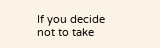If you decide not to take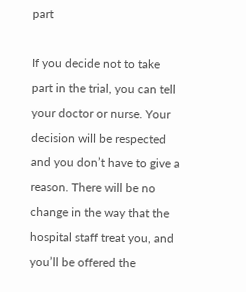part

If you decide not to take part in the trial, you can tell your doctor or nurse. Your decision will be respected and you don’t have to give a reason. There will be no change in the way that the hospital staff treat you, and you’ll be offered the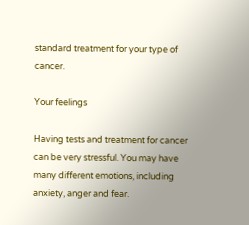standard treatment for your type of cancer.

Your feelings

Having tests and treatment for cancer can be very stressful. You may have many different emotions, including anxiety, anger and fear.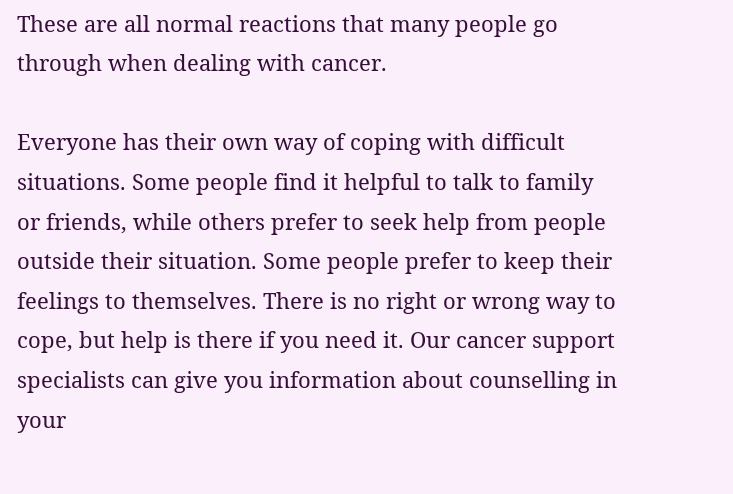These are all normal reactions that many people go through when dealing with cancer.

Everyone has their own way of coping with difficult situations. Some people find it helpful to talk to family or friends, while others prefer to seek help from people outside their situation. Some people prefer to keep their feelings to themselves. There is no right or wrong way to cope, but help is there if you need it. Our cancer support specialists can give you information about counselling in your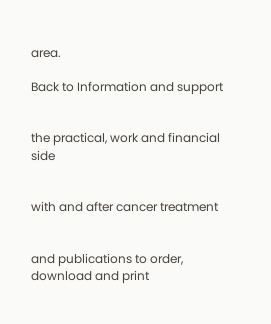area.

Back to Information and support


the practical, work and financial side


with and after cancer treatment


and publications to order, download and print